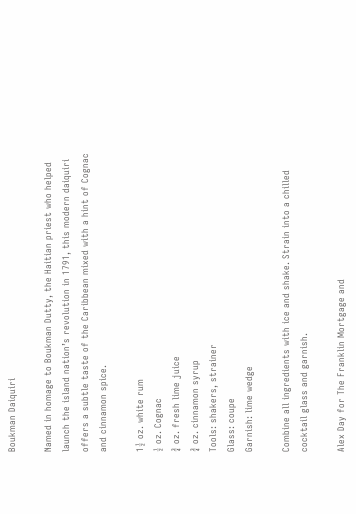Boukman Daiquiri

Named in homage to Boukman Dutty, the Haitian priest who helped launch the island nation’s revolution in 1791, this modern daiquiri offers a subtle taste of the Caribbean mixed with a hint of Cognac and cinnamon spice.

1½ oz. white rum
½ oz. Cognac
¾ oz. fresh lime juice
¾ oz. cinnamon syrup
Tools: shakers, strainer
Glass: coupe
Garnish: lime wedge

Combine all ingredients with ice and shake. Strain into a chilled cocktail glass and garnish.

Alex Day for The Franklin Mortgage and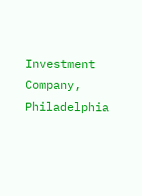Investment Company, Philadelphia